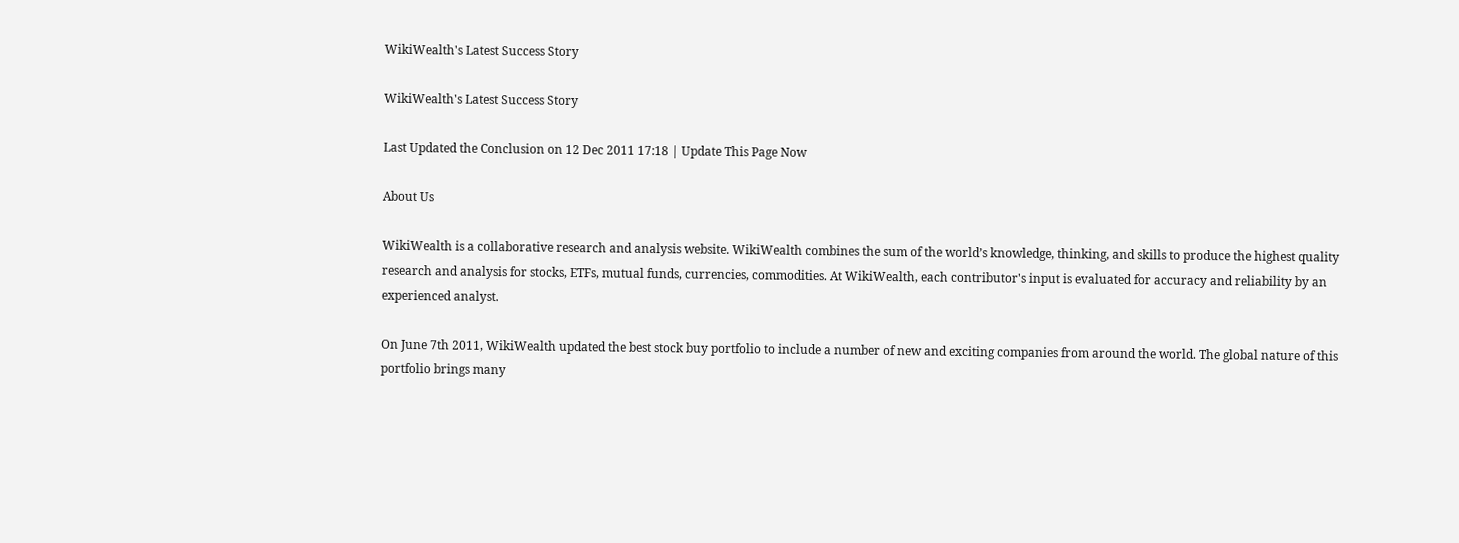WikiWealth's Latest Success Story

WikiWealth's Latest Success Story

Last Updated the Conclusion on 12 Dec 2011 17:18 | Update This Page Now

About Us

WikiWealth is a collaborative research and analysis website. WikiWealth combines the sum of the world’s knowledge, thinking, and skills to produce the highest quality research and analysis for stocks, ETFs, mutual funds, currencies, commodities. At WikiWealth, each contributor's input is evaluated for accuracy and reliability by an experienced analyst.

On June 7th 2011, WikiWealth updated the best stock buy portfolio to include a number of new and exciting companies from around the world. The global nature of this portfolio brings many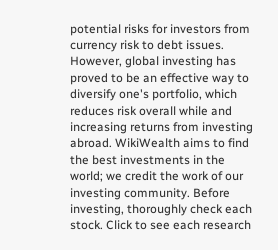potential risks for investors from currency risk to debt issues. However, global investing has proved to be an effective way to diversify one's portfolio, which reduces risk overall while and increasing returns from investing abroad. WikiWealth aims to find the best investments in the world; we credit the work of our investing community. Before investing, thoroughly check each stock. Click to see each research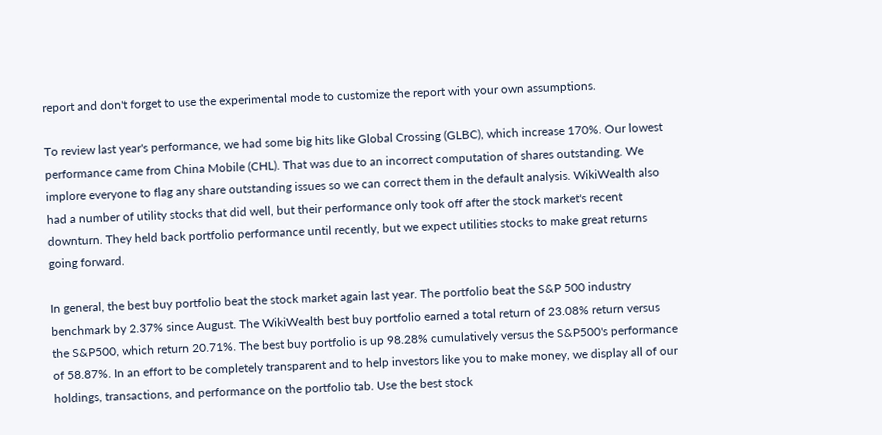report and don't forget to use the experimental mode to customize the report with your own assumptions.

To review last year's performance, we had some big hits like Global Crossing (GLBC), which increase 170%. Our lowest performance came from China Mobile (CHL). That was due to an incorrect computation of shares outstanding. We implore everyone to flag any share outstanding issues so we can correct them in the default analysis. WikiWealth also had a number of utility stocks that did well, but their performance only took off after the stock market's recent downturn. They held back portfolio performance until recently, but we expect utilities stocks to make great returns going forward.

In general, the best buy portfolio beat the stock market again last year. The portfolio beat the S&P 500 industry benchmark by 2.37% since August. The WikiWealth best buy portfolio earned a total return of 23.08% return versus the S&P500, which return 20.71%. The best buy portfolio is up 98.28% cumulatively versus the S&P500's performance of 58.87%. In an effort to be completely transparent and to help investors like you to make money, we display all of our holdings, transactions, and performance on the portfolio tab. Use the best stock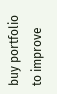buy portfolio to improve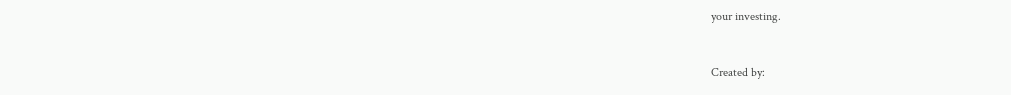your investing.


Created by: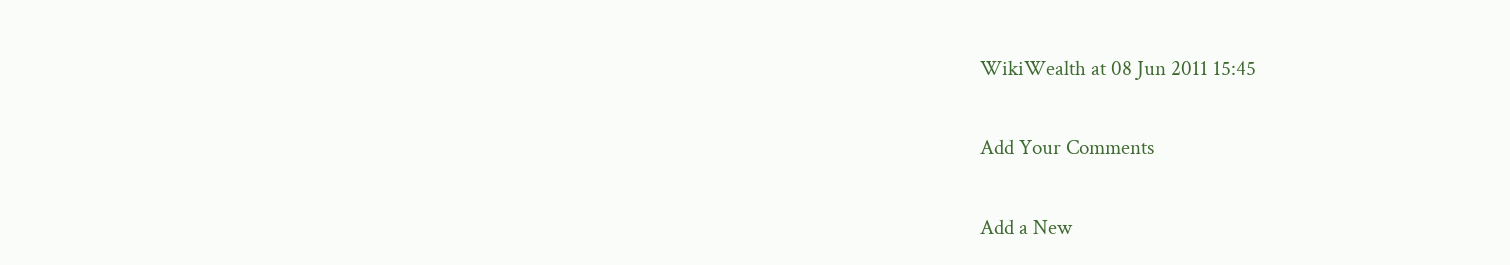WikiWealth at 08 Jun 2011 15:45

Add Your Comments

Add a New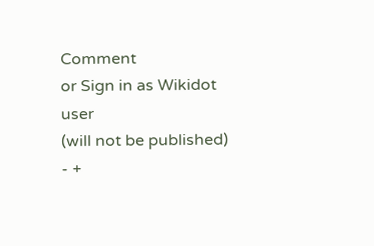Comment
or Sign in as Wikidot user
(will not be published)
- +